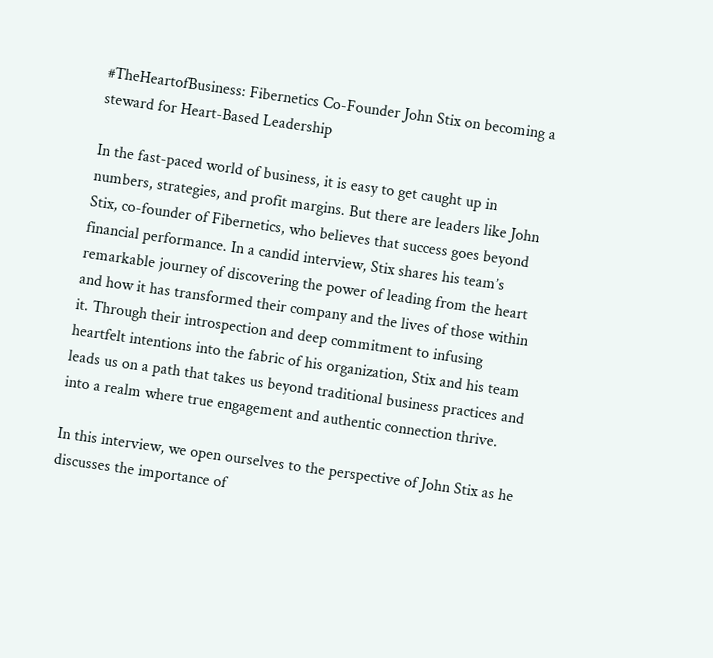#TheHeartofBusiness: Fibernetics Co-Founder John Stix on becoming a steward for Heart-Based Leadership

In the fast-paced world of business, it is easy to get caught up in numbers, strategies, and profit margins. But there are leaders like John Stix, co-founder of Fibernetics, who believes that success goes beyond financial performance. In a candid interview, Stix shares his team’s remarkable journey of discovering the power of leading from the heart and how it has transformed their company and the lives of those within it. Through their introspection and deep commitment to infusing heartfelt intentions into the fabric of his organization, Stix and his team leads us on a path that takes us beyond traditional business practices and into a realm where true engagement and authentic connection thrive.

In this interview, we open ourselves to the perspective of John Stix as he discusses the importance of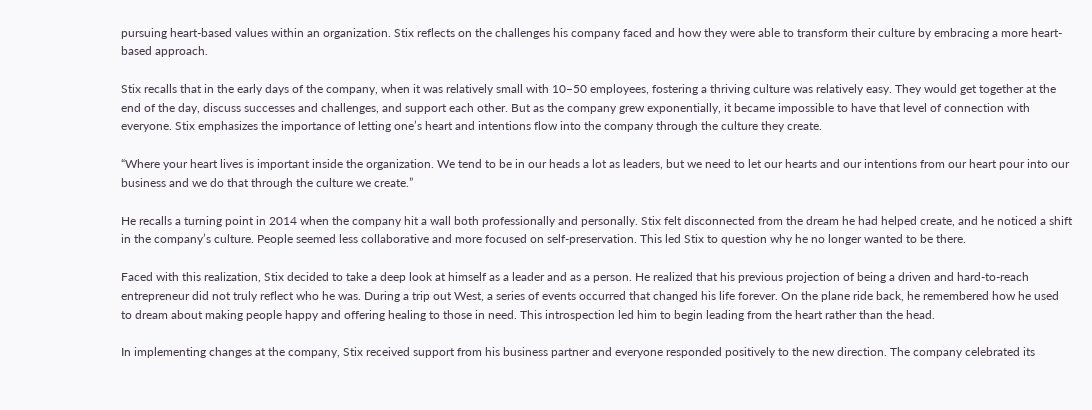pursuing heart-based values within an organization. Stix reflects on the challenges his company faced and how they were able to transform their culture by embracing a more heart-based approach.

Stix recalls that in the early days of the company, when it was relatively small with 10–50 employees, fostering a thriving culture was relatively easy. They would get together at the end of the day, discuss successes and challenges, and support each other. But as the company grew exponentially, it became impossible to have that level of connection with everyone. Stix emphasizes the importance of letting one’s heart and intentions flow into the company through the culture they create.

“Where your heart lives is important inside the organization. We tend to be in our heads a lot as leaders, but we need to let our hearts and our intentions from our heart pour into our business and we do that through the culture we create.”

He recalls a turning point in 2014 when the company hit a wall both professionally and personally. Stix felt disconnected from the dream he had helped create, and he noticed a shift in the company’s culture. People seemed less collaborative and more focused on self-preservation. This led Stix to question why he no longer wanted to be there.

Faced with this realization, Stix decided to take a deep look at himself as a leader and as a person. He realized that his previous projection of being a driven and hard-to-reach entrepreneur did not truly reflect who he was. During a trip out West, a series of events occurred that changed his life forever. On the plane ride back, he remembered how he used to dream about making people happy and offering healing to those in need. This introspection led him to begin leading from the heart rather than the head.

In implementing changes at the company, Stix received support from his business partner and everyone responded positively to the new direction. The company celebrated its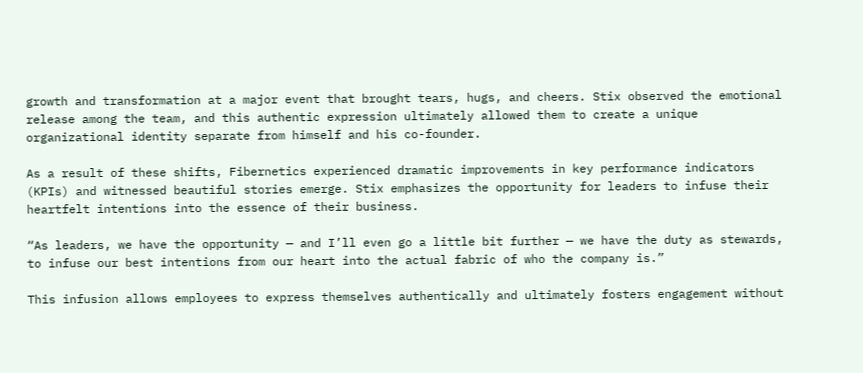growth and transformation at a major event that brought tears, hugs, and cheers. Stix observed the emotional release among the team, and this authentic expression ultimately allowed them to create a unique organizational identity separate from himself and his co-founder.

As a result of these shifts, Fibernetics experienced dramatic improvements in key performance indicators (KPIs) and witnessed beautiful stories emerge. Stix emphasizes the opportunity for leaders to infuse their heartfelt intentions into the essence of their business.

“As leaders, we have the opportunity — and I’ll even go a little bit further — we have the duty as stewards, to infuse our best intentions from our heart into the actual fabric of who the company is.”

This infusion allows employees to express themselves authentically and ultimately fosters engagement without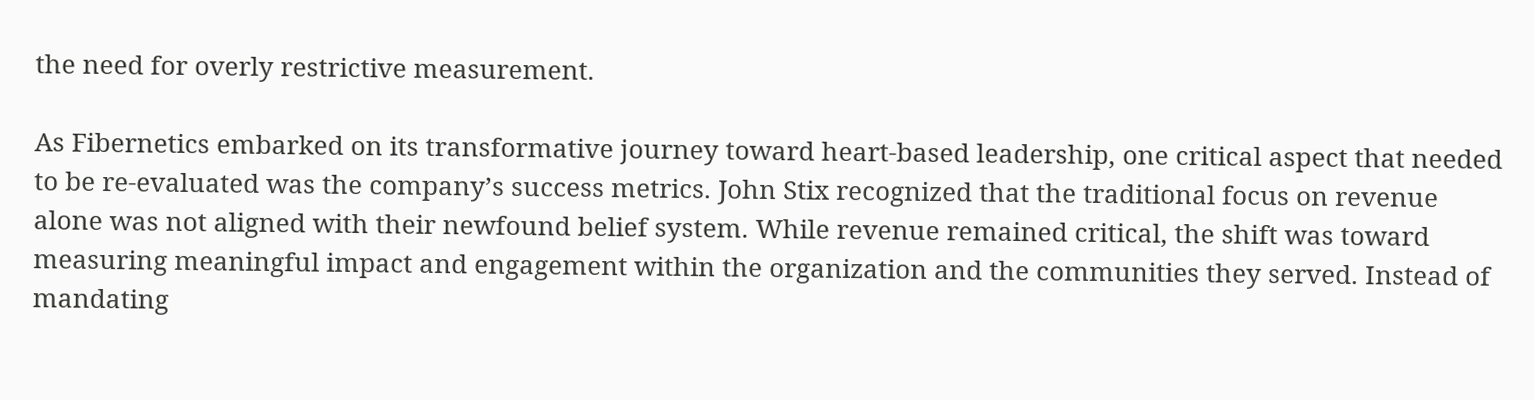the need for overly restrictive measurement.

As Fibernetics embarked on its transformative journey toward heart-based leadership, one critical aspect that needed to be re-evaluated was the company’s success metrics. John Stix recognized that the traditional focus on revenue alone was not aligned with their newfound belief system. While revenue remained critical, the shift was toward measuring meaningful impact and engagement within the organization and the communities they served. Instead of mandating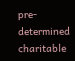pre-determined charitable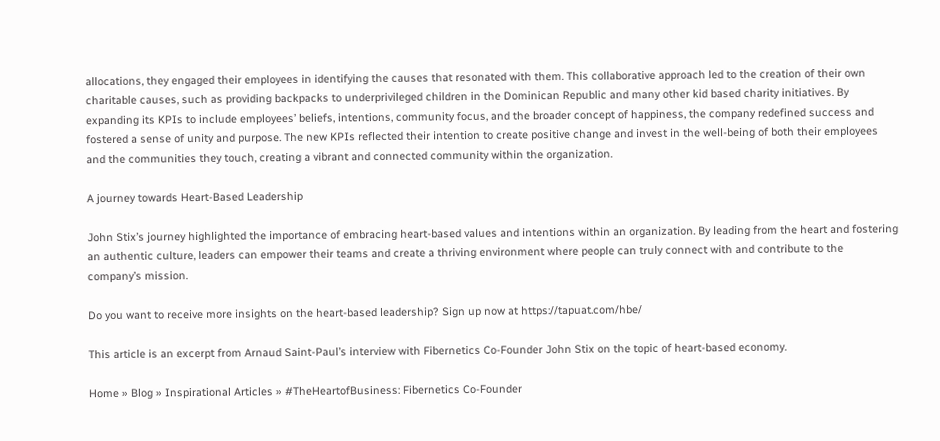allocations, they engaged their employees in identifying the causes that resonated with them. This collaborative approach led to the creation of their own charitable causes, such as providing backpacks to underprivileged children in the Dominican Republic and many other kid based charity initiatives. By expanding its KPIs to include employees’ beliefs, intentions, community focus, and the broader concept of happiness, the company redefined success and fostered a sense of unity and purpose. The new KPIs reflected their intention to create positive change and invest in the well-being of both their employees and the communities they touch, creating a vibrant and connected community within the organization.

A journey towards Heart-Based Leadership

John Stix’s journey highlighted the importance of embracing heart-based values and intentions within an organization. By leading from the heart and fostering an authentic culture, leaders can empower their teams and create a thriving environment where people can truly connect with and contribute to the company’s mission.

Do you want to receive more insights on the heart-based leadership? Sign up now at https://tapuat.com/hbe/

This article is an excerpt from Arnaud Saint-Paul’s interview with Fibernetics Co-Founder John Stix on the topic of heart-based economy.

Home » Blog » Inspirational Articles » #TheHeartofBusiness: Fibernetics Co-Founder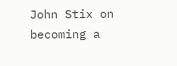John Stix on becoming a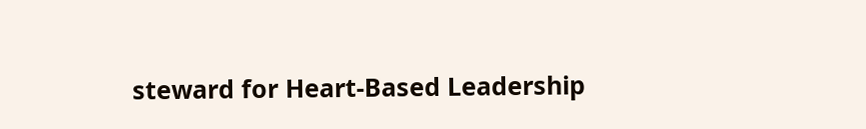steward for Heart-Based Leadership